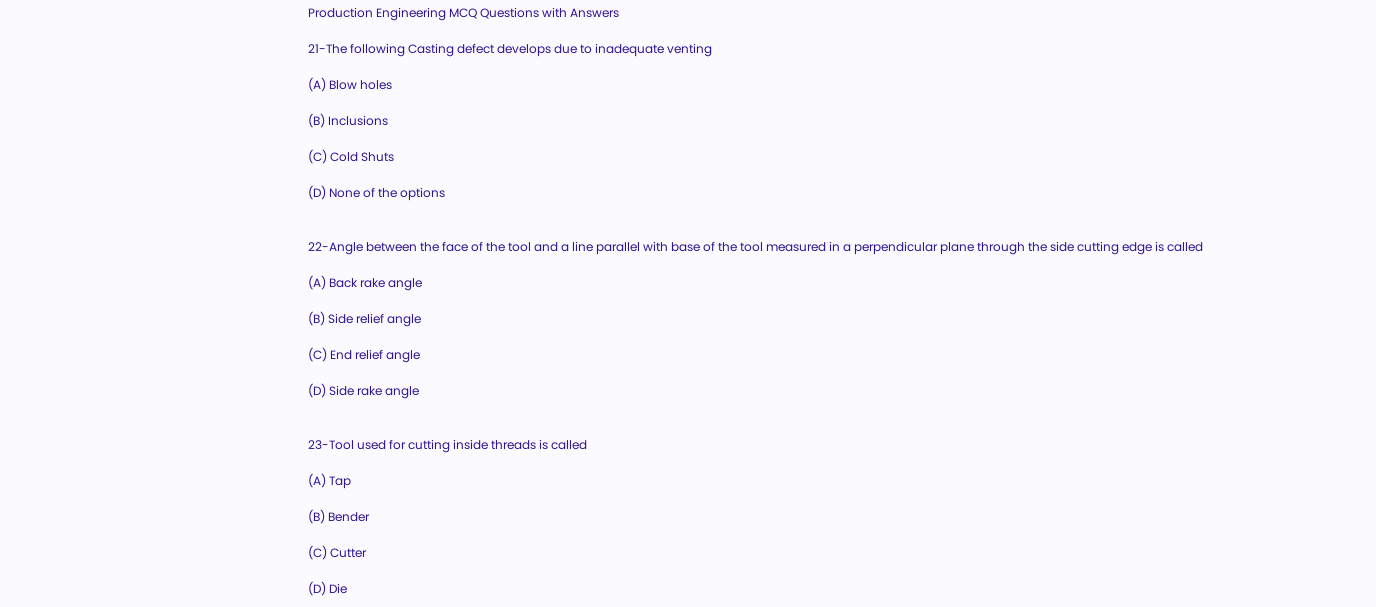Production Engineering MCQ Questions with Answers

21-The following Casting defect develops due to inadequate venting

(A) Blow holes

(B) Inclusions

(C) Cold Shuts

(D) None of the options


22-Angle between the face of the tool and a line parallel with base of the tool measured in a perpendicular plane through the side cutting edge is called

(A) Back rake angle

(B) Side relief angle

(C) End relief angle

(D) Side rake angle


23-Tool used for cutting inside threads is called

(A) Tap

(B) Bender

(C) Cutter

(D) Die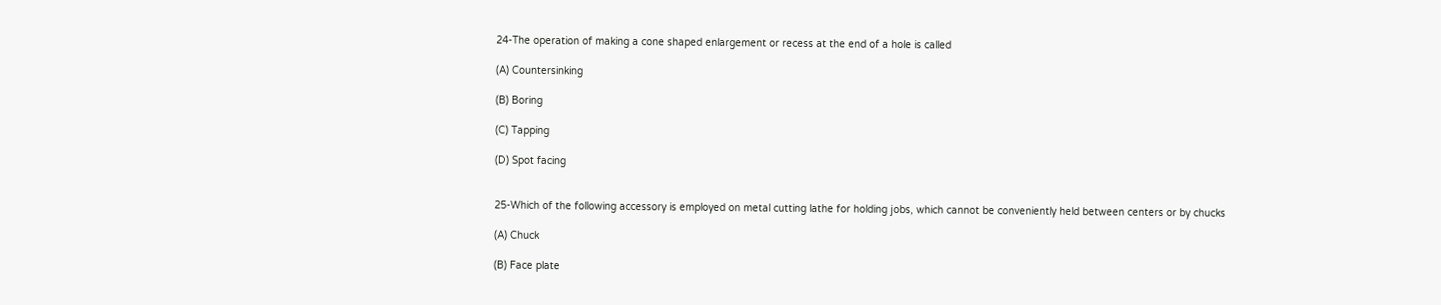24-The operation of making a cone shaped enlargement or recess at the end of a hole is called

(A) Countersinking

(B) Boring

(C) Tapping

(D) Spot facing


25-Which of the following accessory is employed on metal cutting lathe for holding jobs, which cannot be conveniently held between centers or by chucks

(A) Chuck

(B) Face plate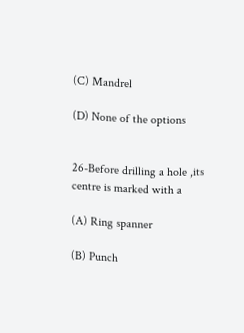(C) Mandrel

(D) None of the options


26-Before drilling a hole ,its centre is marked with a

(A) Ring spanner

(B) Punch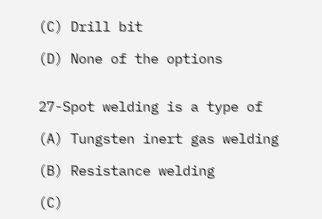(C) Drill bit

(D) None of the options


27-Spot welding is a type of

(A) Tungsten inert gas welding

(B) Resistance welding

(C)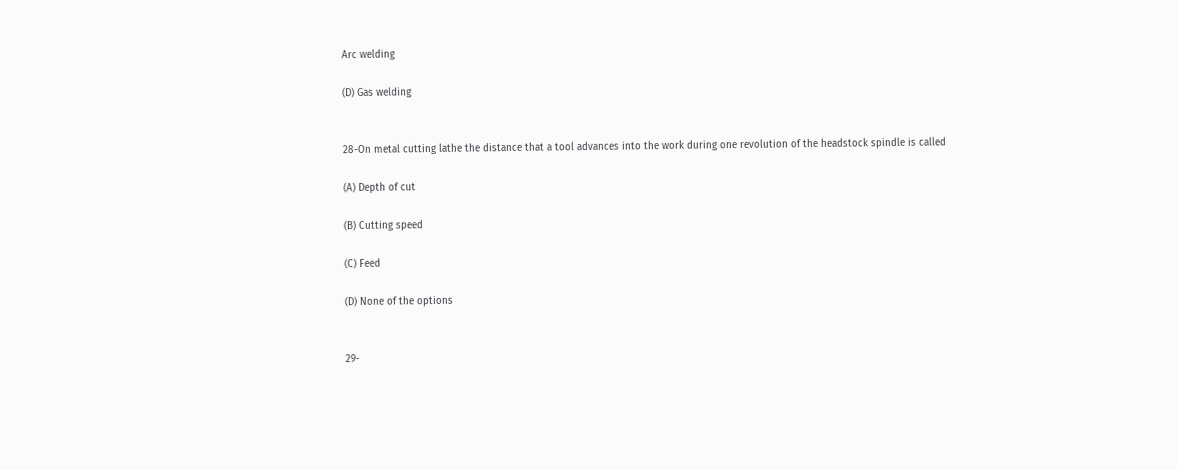Arc welding

(D) Gas welding


28-On metal cutting lathe the distance that a tool advances into the work during one revolution of the headstock spindle is called

(A) Depth of cut

(B) Cutting speed

(C) Feed

(D) None of the options


29-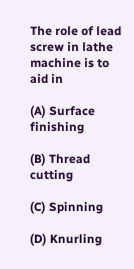The role of lead screw in lathe machine is to aid in

(A) Surface finishing

(B) Thread cutting

(C) Spinning

(D) Knurling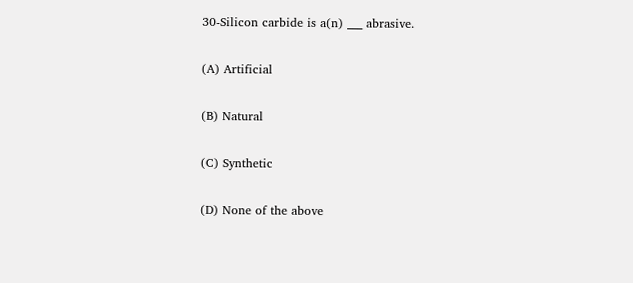30-Silicon carbide is a(n) ___ abrasive.

(A) Artificial

(B) Natural

(C) Synthetic

(D) None of the above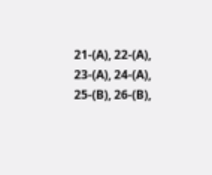21-(A), 22-(A), 23-(A), 24-(A), 25-(B), 26-(B),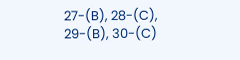27-(B), 28-(C), 29-(B), 30-(C)